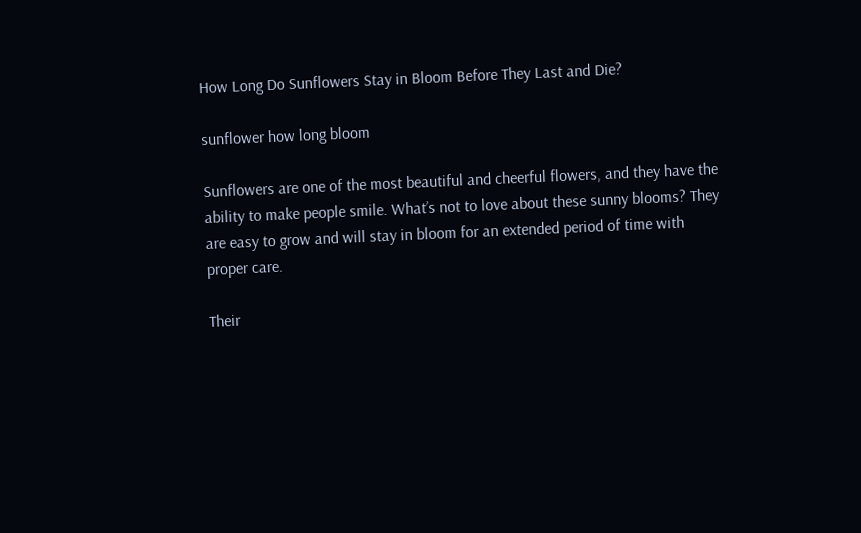How Long Do Sunflowers Stay in Bloom Before They Last and Die?

sunflower how long bloom

Sunflowers are one of the most beautiful and cheerful flowers, and they have the ability to make people smile. What’s not to love about these sunny blooms? They are easy to grow and will stay in bloom for an extended period of time with proper care.

Their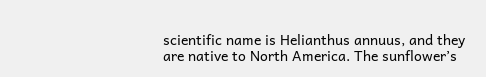scientific name is Helianthus annuus, and they are native to North America. The sunflower’s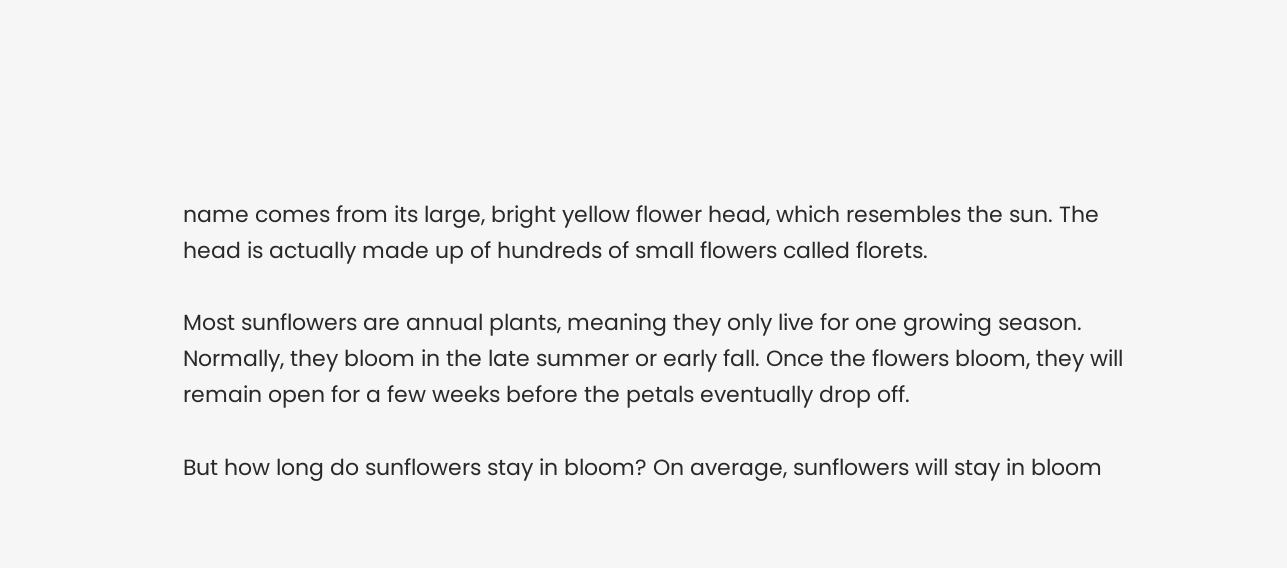name comes from its large, bright yellow flower head, which resembles the sun. The head is actually made up of hundreds of small flowers called florets.

Most sunflowers are annual plants, meaning they only live for one growing season. Normally, they bloom in the late summer or early fall. Once the flowers bloom, they will remain open for a few weeks before the petals eventually drop off.

But how long do sunflowers stay in bloom? On average, sunflowers will stay in bloom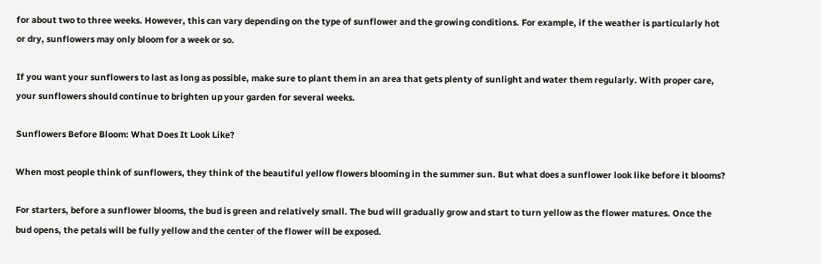for about two to three weeks. However, this can vary depending on the type of sunflower and the growing conditions. For example, if the weather is particularly hot or dry, sunflowers may only bloom for a week or so.

If you want your sunflowers to last as long as possible, make sure to plant them in an area that gets plenty of sunlight and water them regularly. With proper care, your sunflowers should continue to brighten up your garden for several weeks.

Sunflowers Before Bloom: What Does It Look Like?

When most people think of sunflowers, they think of the beautiful yellow flowers blooming in the summer sun. But what does a sunflower look like before it blooms?

For starters, before a sunflower blooms, the bud is green and relatively small. The bud will gradually grow and start to turn yellow as the flower matures. Once the bud opens, the petals will be fully yellow and the center of the flower will be exposed.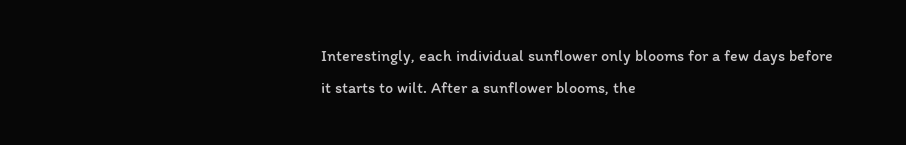Interestingly, each individual sunflower only blooms for a few days before it starts to wilt. After a sunflower blooms, the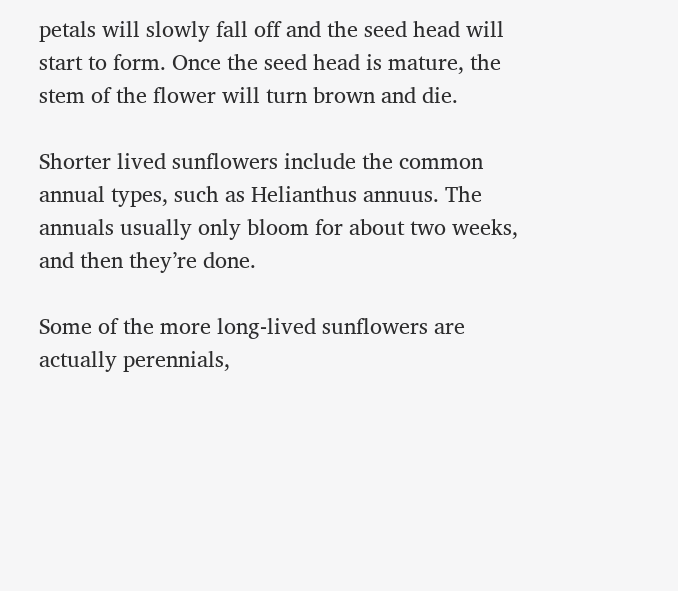petals will slowly fall off and the seed head will start to form. Once the seed head is mature, the stem of the flower will turn brown and die.

Shorter lived sunflowers include the common annual types, such as Helianthus annuus. The annuals usually only bloom for about two weeks, and then they’re done.

Some of the more long-lived sunflowers are actually perennials,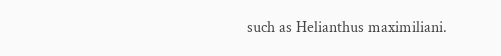such as Helianthus maximiliani.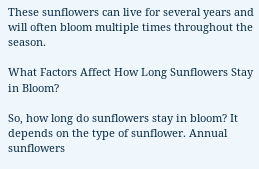These sunflowers can live for several years and will often bloom multiple times throughout the season.

What Factors Affect How Long Sunflowers Stay in Bloom?

So, how long do sunflowers stay in bloom? It depends on the type of sunflower. Annual sunflowers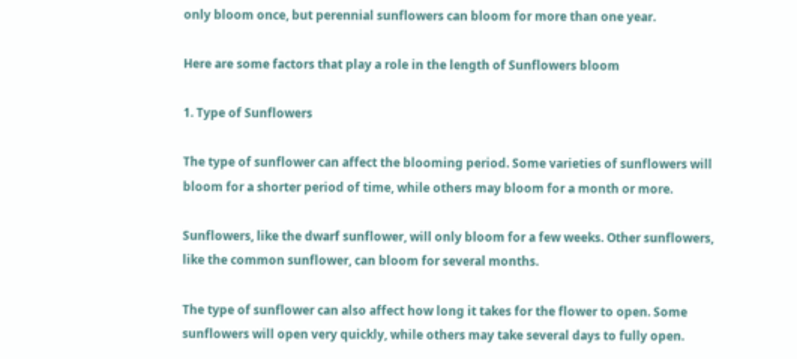only bloom once, but perennial sunflowers can bloom for more than one year.

Here are some factors that play a role in the length of Sunflowers bloom

1. Type of Sunflowers

The type of sunflower can affect the blooming period. Some varieties of sunflowers will bloom for a shorter period of time, while others may bloom for a month or more.

Sunflowers, like the dwarf sunflower, will only bloom for a few weeks. Other sunflowers, like the common sunflower, can bloom for several months.

The type of sunflower can also affect how long it takes for the flower to open. Some sunflowers will open very quickly, while others may take several days to fully open.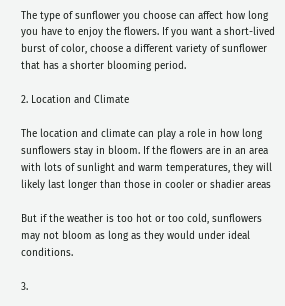The type of sunflower you choose can affect how long you have to enjoy the flowers. If you want a short-lived burst of color, choose a different variety of sunflower that has a shorter blooming period.

2. Location and Climate

The location and climate can play a role in how long sunflowers stay in bloom. If the flowers are in an area with lots of sunlight and warm temperatures, they will likely last longer than those in cooler or shadier areas

But if the weather is too hot or too cold, sunflowers may not bloom as long as they would under ideal conditions.

3.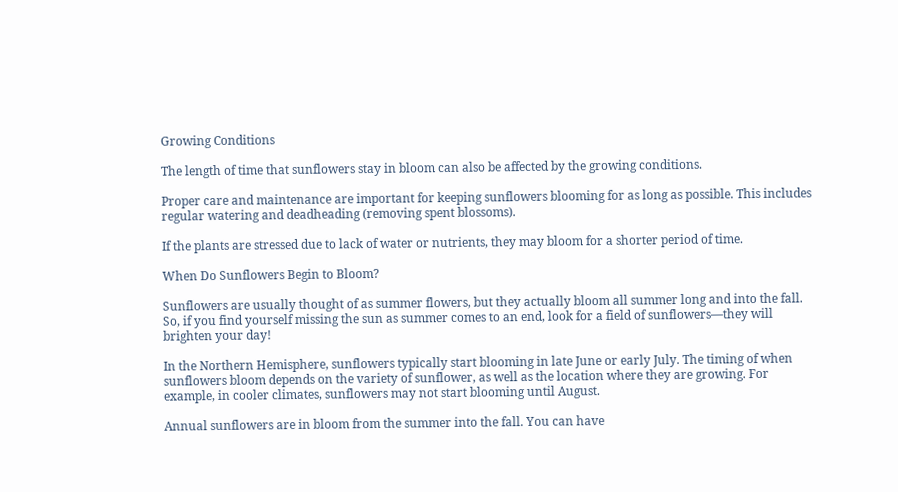Growing Conditions

The length of time that sunflowers stay in bloom can also be affected by the growing conditions.

Proper care and maintenance are important for keeping sunflowers blooming for as long as possible. This includes regular watering and deadheading (removing spent blossoms).

If the plants are stressed due to lack of water or nutrients, they may bloom for a shorter period of time.

When Do Sunflowers Begin to Bloom?

Sunflowers are usually thought of as summer flowers, but they actually bloom all summer long and into the fall. So, if you find yourself missing the sun as summer comes to an end, look for a field of sunflowers—they will brighten your day!

In the Northern Hemisphere, sunflowers typically start blooming in late June or early July. The timing of when sunflowers bloom depends on the variety of sunflower, as well as the location where they are growing. For example, in cooler climates, sunflowers may not start blooming until August.

Annual sunflowers are in bloom from the summer into the fall. You can have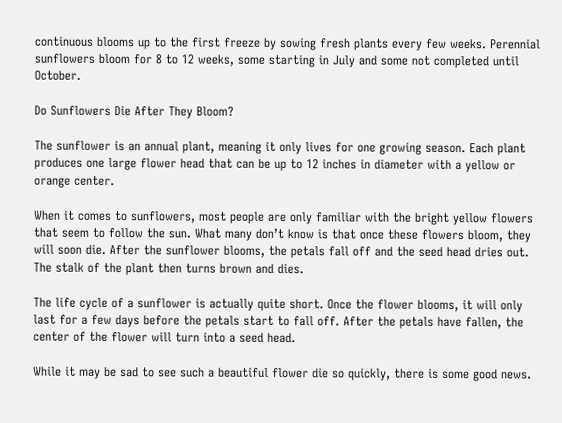continuous blooms up to the first freeze by sowing fresh plants every few weeks. Perennial sunflowers bloom for 8 to 12 weeks, some starting in July and some not completed until October.

Do Sunflowers Die After They Bloom?

The sunflower is an annual plant, meaning it only lives for one growing season. Each plant produces one large flower head that can be up to 12 inches in diameter with a yellow or orange center.

When it comes to sunflowers, most people are only familiar with the bright yellow flowers that seem to follow the sun. What many don’t know is that once these flowers bloom, they will soon die. After the sunflower blooms, the petals fall off and the seed head dries out. The stalk of the plant then turns brown and dies.

The life cycle of a sunflower is actually quite short. Once the flower blooms, it will only last for a few days before the petals start to fall off. After the petals have fallen, the center of the flower will turn into a seed head.

While it may be sad to see such a beautiful flower die so quickly, there is some good news.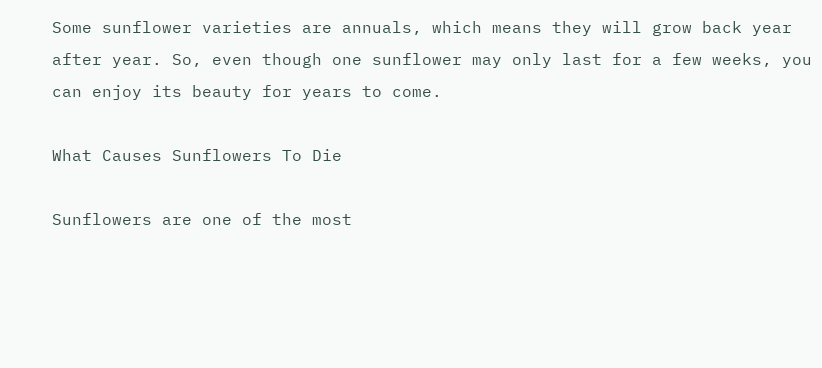Some sunflower varieties are annuals, which means they will grow back year after year. So, even though one sunflower may only last for a few weeks, you can enjoy its beauty for years to come.

What Causes Sunflowers To Die

Sunflowers are one of the most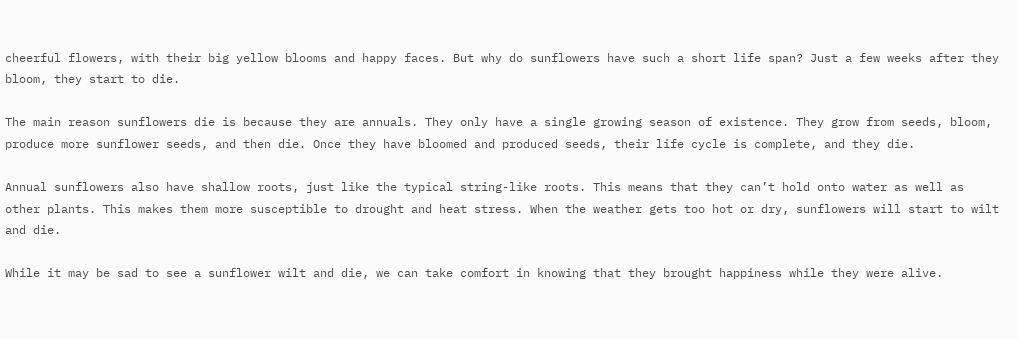cheerful flowers, with their big yellow blooms and happy faces. But why do sunflowers have such a short life span? Just a few weeks after they bloom, they start to die.

The main reason sunflowers die is because they are annuals. They only have a single growing season of existence. They grow from seeds, bloom, produce more sunflower seeds, and then die. Once they have bloomed and produced seeds, their life cycle is complete, and they die.

Annual sunflowers also have shallow roots, just like the typical string-like roots. This means that they can’t hold onto water as well as other plants. This makes them more susceptible to drought and heat stress. When the weather gets too hot or dry, sunflowers will start to wilt and die.

While it may be sad to see a sunflower wilt and die, we can take comfort in knowing that they brought happiness while they were alive.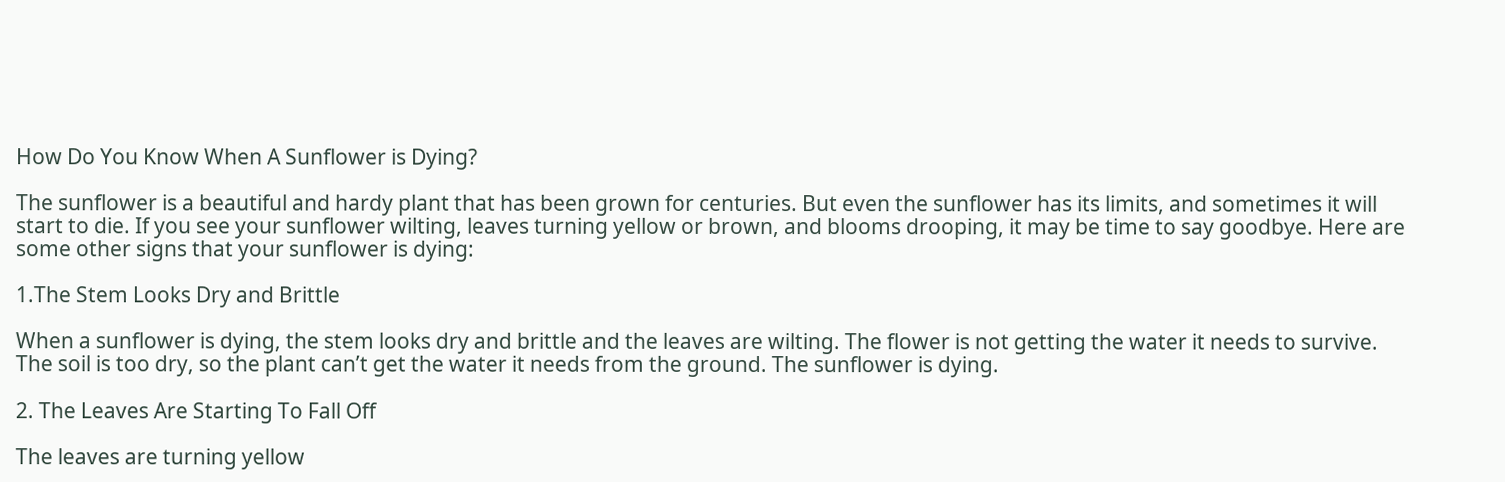How Do You Know When A Sunflower is Dying?

The sunflower is a beautiful and hardy plant that has been grown for centuries. But even the sunflower has its limits, and sometimes it will start to die. If you see your sunflower wilting, leaves turning yellow or brown, and blooms drooping, it may be time to say goodbye. Here are some other signs that your sunflower is dying:

1.The Stem Looks Dry and Brittle

When a sunflower is dying, the stem looks dry and brittle and the leaves are wilting. The flower is not getting the water it needs to survive. The soil is too dry, so the plant can’t get the water it needs from the ground. The sunflower is dying.

2. The Leaves Are Starting To Fall Off

The leaves are turning yellow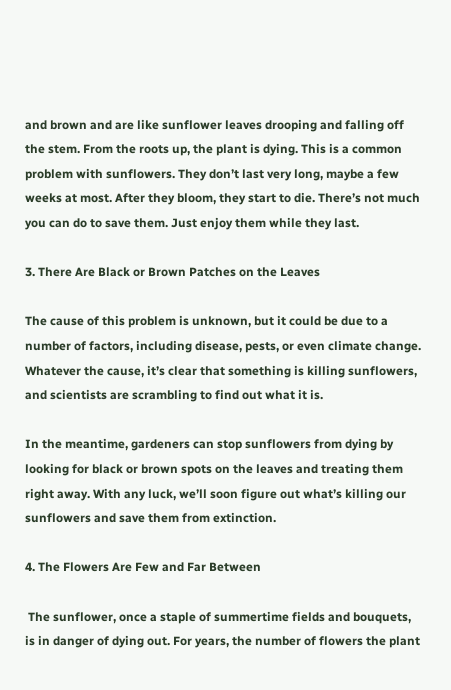and brown and are like sunflower leaves drooping and falling off the stem. From the roots up, the plant is dying. This is a common problem with sunflowers. They don’t last very long, maybe a few weeks at most. After they bloom, they start to die. There’s not much you can do to save them. Just enjoy them while they last.

3. There Are Black or Brown Patches on the Leaves

The cause of this problem is unknown, but it could be due to a number of factors, including disease, pests, or even climate change. Whatever the cause, it’s clear that something is killing sunflowers, and scientists are scrambling to find out what it is.

In the meantime, gardeners can stop sunflowers from dying by looking for black or brown spots on the leaves and treating them right away. With any luck, we’ll soon figure out what’s killing our sunflowers and save them from extinction.

4. The Flowers Are Few and Far Between

 The sunflower, once a staple of summertime fields and bouquets, is in danger of dying out. For years, the number of flowers the plant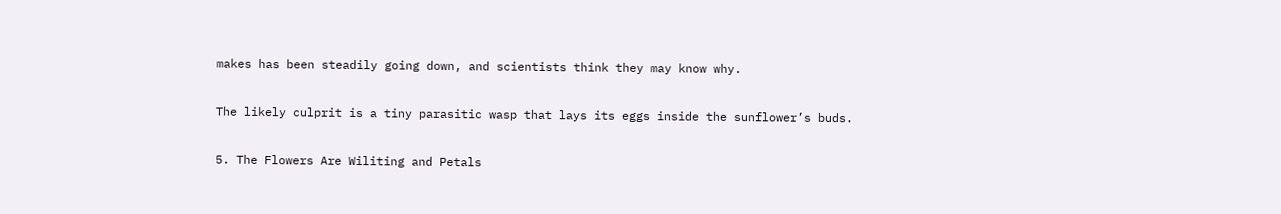makes has been steadily going down, and scientists think they may know why.

The likely culprit is a tiny parasitic wasp that lays its eggs inside the sunflower’s buds.

5. The Flowers Are Wiliting and Petals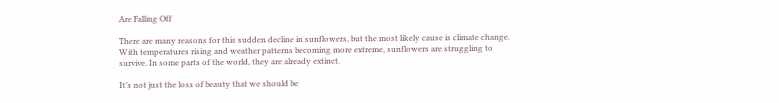Are Falling Off

There are many reasons for this sudden decline in sunflowers, but the most likely cause is climate change. With temperatures rising and weather patterns becoming more extreme, sunflowers are struggling to survive. In some parts of the world, they are already extinct.

It’s not just the loss of beauty that we should be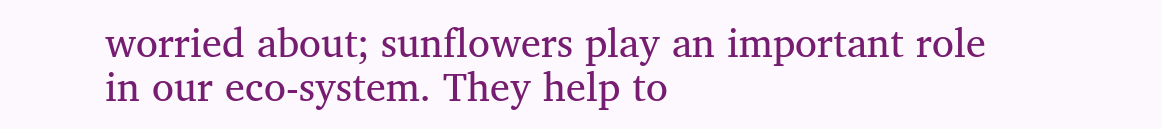worried about; sunflowers play an important role in our eco-system. They help to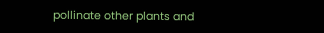pollinate other plants and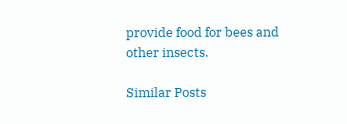provide food for bees and other insects.

Similar Posts